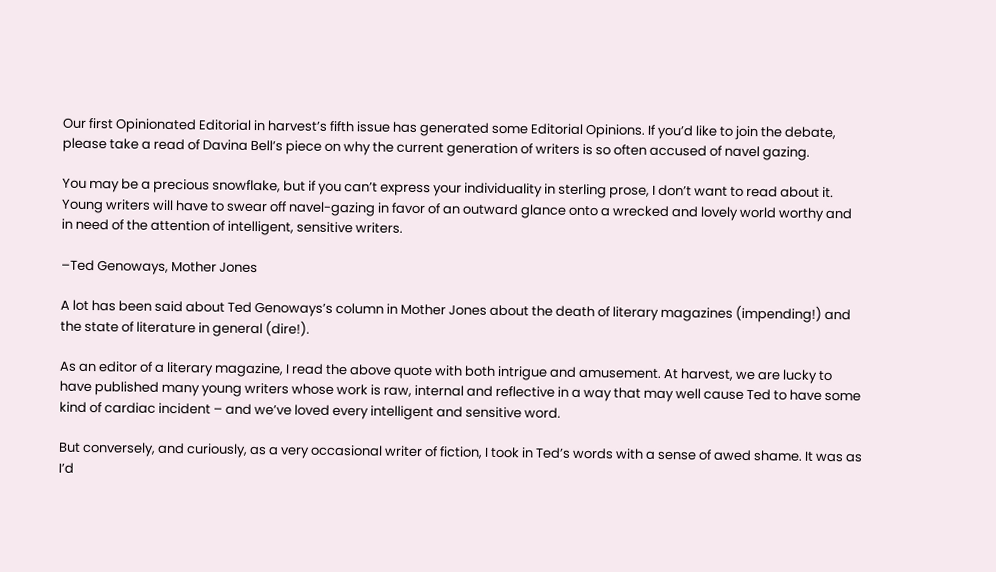Our first Opinionated Editorial in harvest’s fifth issue has generated some Editorial Opinions. If you’d like to join the debate, please take a read of Davina Bell’s piece on why the current generation of writers is so often accused of navel gazing.

You may be a precious snowflake, but if you can’t express your individuality in sterling prose, I don’t want to read about it. Young writers will have to swear off navel-gazing in favor of an outward glance onto a wrecked and lovely world worthy and in need of the attention of intelligent, sensitive writers.

–Ted Genoways, Mother Jones

A lot has been said about Ted Genoways’s column in Mother Jones about the death of literary magazines (impending!) and the state of literature in general (dire!).

As an editor of a literary magazine, I read the above quote with both intrigue and amusement. At harvest, we are lucky to have published many young writers whose work is raw, internal and reflective in a way that may well cause Ted to have some kind of cardiac incident – and we’ve loved every intelligent and sensitive word.

But conversely, and curiously, as a very occasional writer of fiction, I took in Ted’s words with a sense of awed shame. It was as I’d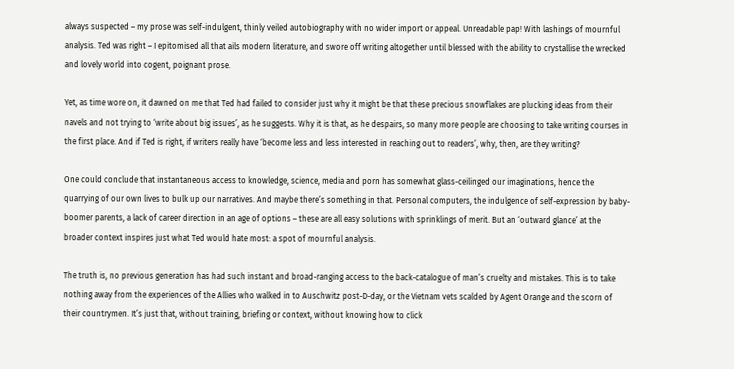always suspected – my prose was self-indulgent, thinly veiled autobiography with no wider import or appeal. Unreadable pap! With lashings of mournful analysis. Ted was right – I epitomised all that ails modern literature, and swore off writing altogether until blessed with the ability to crystallise the wrecked and lovely world into cogent, poignant prose.

Yet, as time wore on, it dawned on me that Ted had failed to consider just why it might be that these precious snowflakes are plucking ideas from their navels and not trying to ‘write about big issues’, as he suggests. Why it is that, as he despairs, so many more people are choosing to take writing courses in the first place. And if Ted is right, if writers really have ‘become less and less interested in reaching out to readers’, why, then, are they writing?

One could conclude that instantaneous access to knowledge, science, media and porn has somewhat glass-ceilinged our imaginations, hence the quarrying of our own lives to bulk up our narratives. And maybe there’s something in that. Personal computers, the indulgence of self-expression by baby-boomer parents, a lack of career direction in an age of options – these are all easy solutions with sprinklings of merit. But an ‘outward glance’ at the broader context inspires just what Ted would hate most: a spot of mournful analysis.

The truth is, no previous generation has had such instant and broad-ranging access to the back-catalogue of man’s cruelty and mistakes. This is to take nothing away from the experiences of the Allies who walked in to Auschwitz post-D-day, or the Vietnam vets scalded by Agent Orange and the scorn of their countrymen. It’s just that, without training, briefing or context, without knowing how to click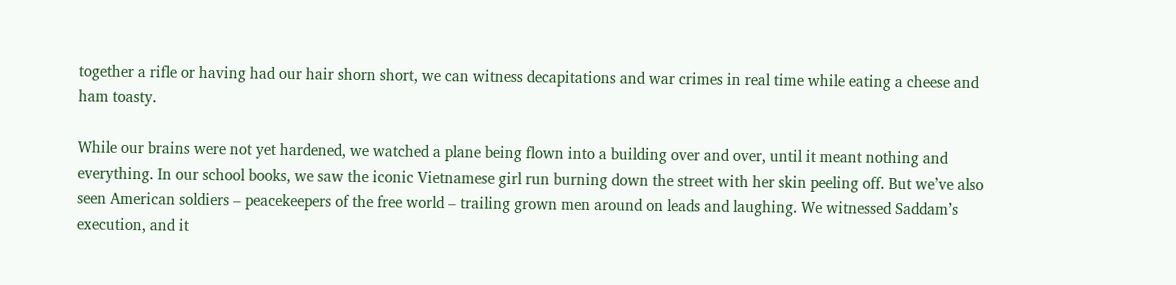together a rifle or having had our hair shorn short, we can witness decapitations and war crimes in real time while eating a cheese and ham toasty.

While our brains were not yet hardened, we watched a plane being flown into a building over and over, until it meant nothing and everything. In our school books, we saw the iconic Vietnamese girl run burning down the street with her skin peeling off. But we’ve also seen American soldiers – peacekeepers of the free world – trailing grown men around on leads and laughing. We witnessed Saddam’s execution, and it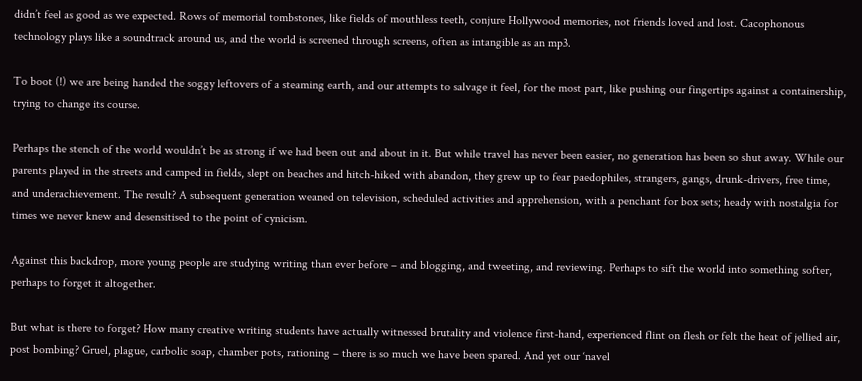didn’t feel as good as we expected. Rows of memorial tombstones, like fields of mouthless teeth, conjure Hollywood memories, not friends loved and lost. Cacophonous technology plays like a soundtrack around us, and the world is screened through screens, often as intangible as an mp3.

To boot (!) we are being handed the soggy leftovers of a steaming earth, and our attempts to salvage it feel, for the most part, like pushing our fingertips against a containership, trying to change its course.

Perhaps the stench of the world wouldn’t be as strong if we had been out and about in it. But while travel has never been easier, no generation has been so shut away. While our parents played in the streets and camped in fields, slept on beaches and hitch-hiked with abandon, they grew up to fear paedophiles, strangers, gangs, drunk-drivers, free time, and underachievement. The result? A subsequent generation weaned on television, scheduled activities and apprehension, with a penchant for box sets; heady with nostalgia for times we never knew and desensitised to the point of cynicism.

Against this backdrop, more young people are studying writing than ever before – and blogging, and tweeting, and reviewing. Perhaps to sift the world into something softer, perhaps to forget it altogether.

But what is there to forget? How many creative writing students have actually witnessed brutality and violence first-hand, experienced flint on flesh or felt the heat of jellied air, post bombing? Gruel, plague, carbolic soap, chamber pots, rationing – there is so much we have been spared. And yet our ‘navel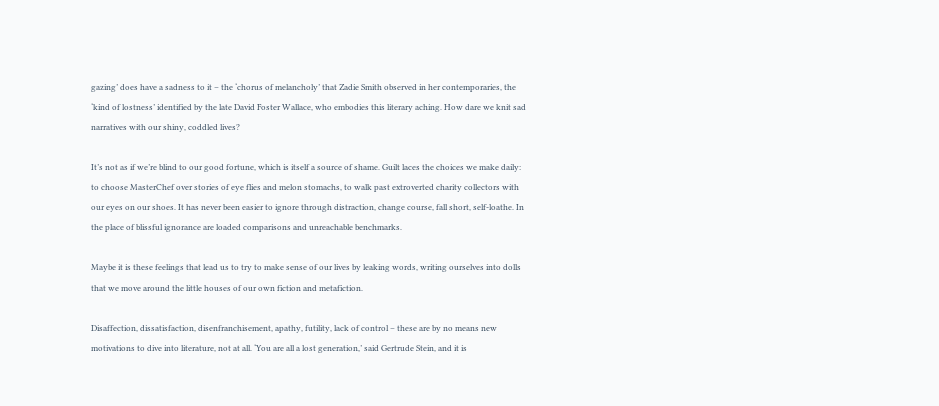gazing’ does have a sadness to it – the ‘chorus of melancholy’ that Zadie Smith observed in her contemporaries, the ‘kind of lostness’ identified by the late David Foster Wallace, who embodies this literary aching. How dare we knit sad narratives with our shiny, coddled lives?

It’s not as if we’re blind to our good fortune, which is itself a source of shame. Guilt laces the choices we make daily: to choose MasterChef over stories of eye flies and melon stomachs, to walk past extroverted charity collectors with our eyes on our shoes. It has never been easier to ignore through distraction, change course, fall short, self-loathe. In the place of blissful ignorance are loaded comparisons and unreachable benchmarks.

Maybe it is these feelings that lead us to try to make sense of our lives by leaking words, writing ourselves into dolls that we move around the little houses of our own fiction and metafiction.

Disaffection, dissatisfaction, disenfranchisement, apathy, futility, lack of control – these are by no means new motivations to dive into literature, not at all. ‘You are all a lost generation,’ said Gertrude Stein, and it is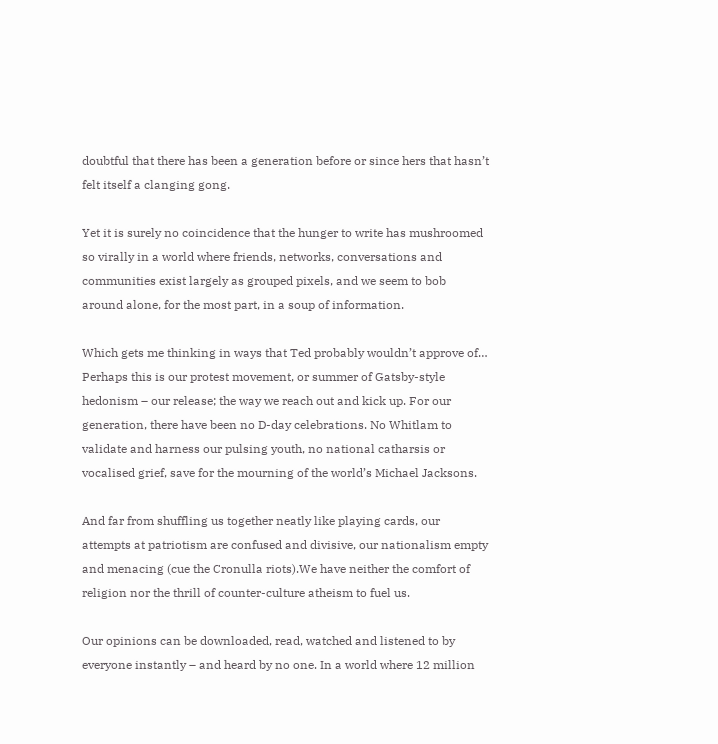doubtful that there has been a generation before or since hers that hasn’t felt itself a clanging gong.

Yet it is surely no coincidence that the hunger to write has mushroomed so virally in a world where friends, networks, conversations and communities exist largely as grouped pixels, and we seem to bob around alone, for the most part, in a soup of information.

Which gets me thinking in ways that Ted probably wouldn’t approve of… Perhaps this is our protest movement, or summer of Gatsby-style hedonism – our release; the way we reach out and kick up. For our generation, there have been no D-day celebrations. No Whitlam to validate and harness our pulsing youth, no national catharsis or vocalised grief, save for the mourning of the world’s Michael Jacksons.

And far from shuffling us together neatly like playing cards, our attempts at patriotism are confused and divisive, our nationalism empty and menacing (cue the Cronulla riots).We have neither the comfort of religion nor the thrill of counter-culture atheism to fuel us.

Our opinions can be downloaded, read, watched and listened to by everyone instantly – and heard by no one. In a world where 12 million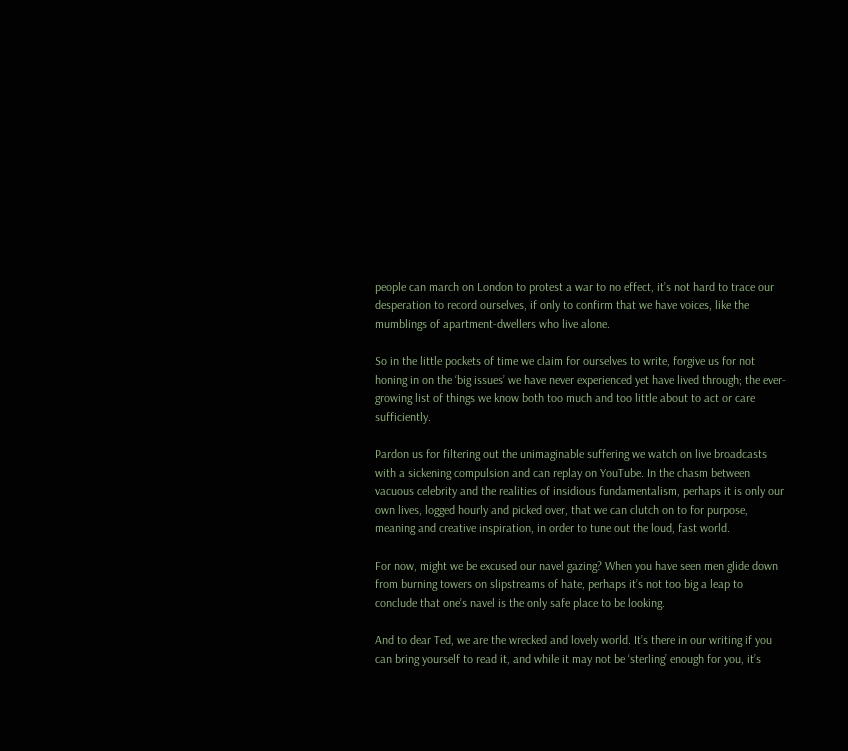people can march on London to protest a war to no effect, it’s not hard to trace our desperation to record ourselves, if only to confirm that we have voices, like the mumblings of apartment-dwellers who live alone.

So in the little pockets of time we claim for ourselves to write, forgive us for not honing in on the ‘big issues’ we have never experienced yet have lived through; the ever-growing list of things we know both too much and too little about to act or care sufficiently.

Pardon us for filtering out the unimaginable suffering we watch on live broadcasts with a sickening compulsion and can replay on YouTube. In the chasm between vacuous celebrity and the realities of insidious fundamentalism, perhaps it is only our own lives, logged hourly and picked over, that we can clutch on to for purpose, meaning and creative inspiration, in order to tune out the loud, fast world.

For now, might we be excused our navel gazing? When you have seen men glide down from burning towers on slipstreams of hate, perhaps it’s not too big a leap to conclude that one’s navel is the only safe place to be looking.

And to dear Ted, we are the wrecked and lovely world. It’s there in our writing if you can bring yourself to read it, and while it may not be ‘sterling’ enough for you, it’s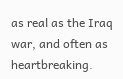as real as the Iraq war, and often as heartbreaking.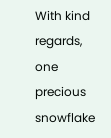With kind regards, one precious snowflake